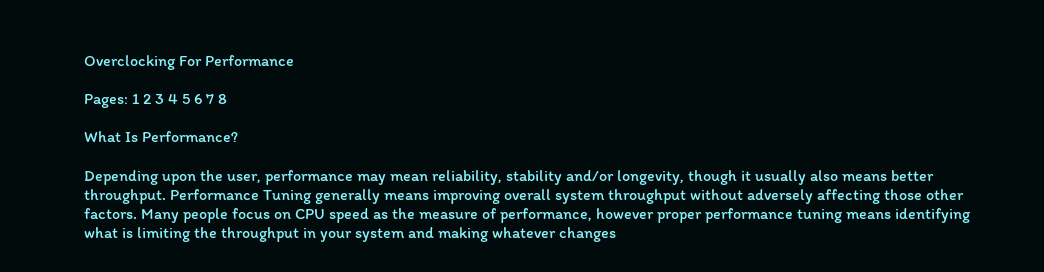Overclocking For Performance

Pages: 1 2 3 4 5 6 7 8

What Is Performance?

Depending upon the user, performance may mean reliability, stability and/or longevity, though it usually also means better throughput. Performance Tuning generally means improving overall system throughput without adversely affecting those other factors. Many people focus on CPU speed as the measure of performance, however proper performance tuning means identifying what is limiting the throughput in your system and making whatever changes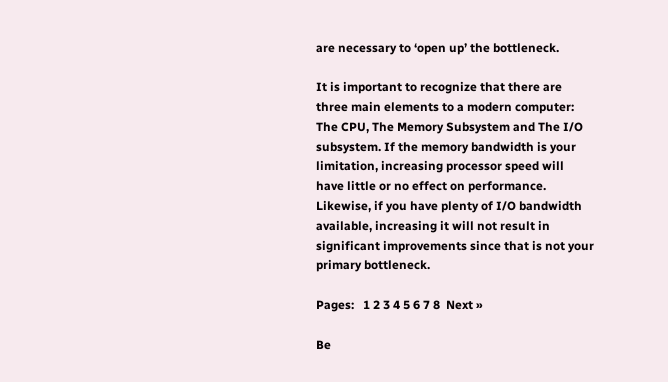are necessary to ‘open up’ the bottleneck.

It is important to recognize that there are three main elements to a modern computer: The CPU, The Memory Subsystem and The I/O subsystem. If the memory bandwidth is your limitation, increasing processor speed will have little or no effect on performance. Likewise, if you have plenty of I/O bandwidth available, increasing it will not result in significant improvements since that is not your primary bottleneck.

Pages:   1 2 3 4 5 6 7 8  Next »

Be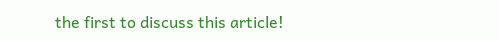the first to discuss this article!